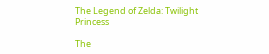The Legend of Zelda: Twilight Princess

The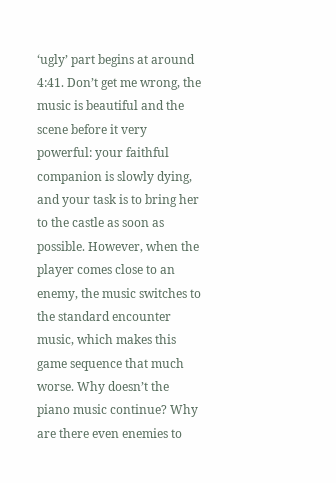‘ugly’ part begins at around 4:41. Don’t get me wrong, the music is beautiful and the scene before it very powerful: your faithful companion is slowly dying, and your task is to bring her to the castle as soon as possible. However, when the player comes close to an enemy, the music switches to the standard encounter music, which makes this game sequence that much worse. Why doesn’t the piano music continue? Why are there even enemies to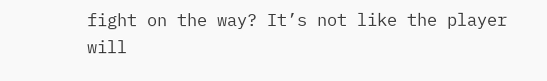fight on the way? It’s not like the player will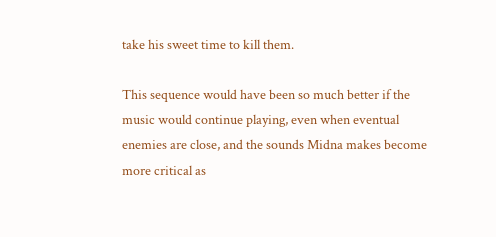take his sweet time to kill them.

This sequence would have been so much better if the music would continue playing, even when eventual enemies are close, and the sounds Midna makes become more critical as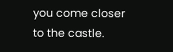you come closer to the castle.